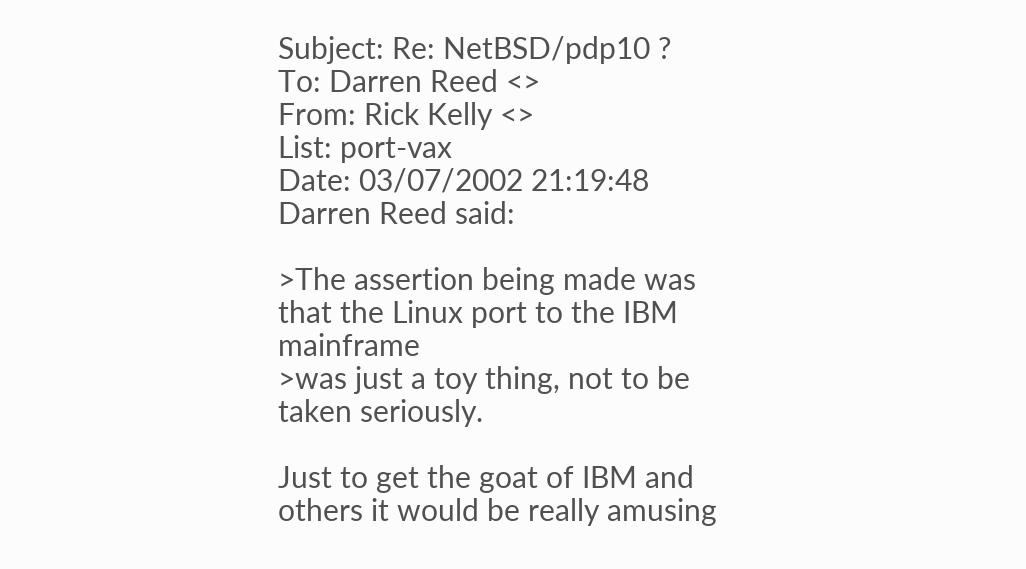Subject: Re: NetBSD/pdp10 ?
To: Darren Reed <>
From: Rick Kelly <>
List: port-vax
Date: 03/07/2002 21:19:48
Darren Reed said:

>The assertion being made was that the Linux port to the IBM mainframe
>was just a toy thing, not to be taken seriously.

Just to get the goat of IBM and others it would be really amusing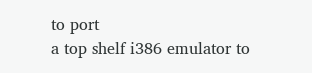to port
a top shelf i386 emulator to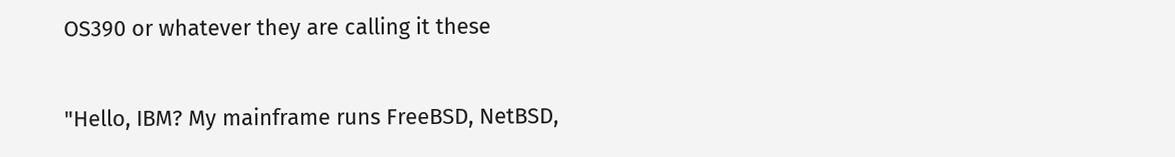OS390 or whatever they are calling it these

"Hello, IBM? My mainframe runs FreeBSD, NetBSD,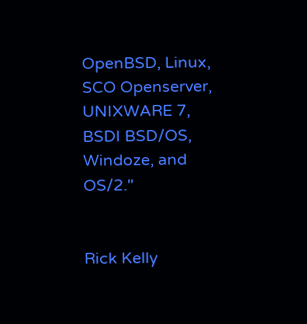OpenBSD, Linux, SCO Openserver,
UNIXWARE 7, BSDI BSD/OS,  Windoze, and OS/2."


Rick Kelly